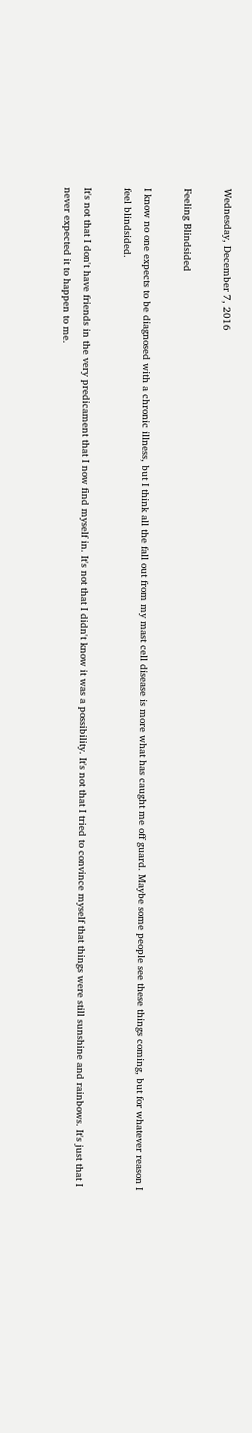Wednesday, December 7, 2016

Feeling Blindsided

I know no one expects to be diagnosed with a chronic illness, but I think all the fall out from my mast cell disease is more what has caught me off guard. Maybe some people see these things coming, but for whatever reason I feel blindsided.

It's not that I don't have friends in the very predicament that I now find myself in. It's not that I didn't know it was a possibility. It's not that I tried to convince myself that things were still sunshine and rainbows. It's just that I never expected it to happen to me.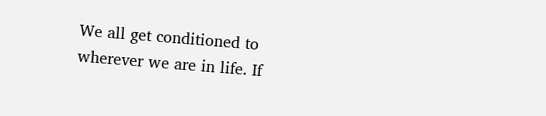We all get conditioned to wherever we are in life. If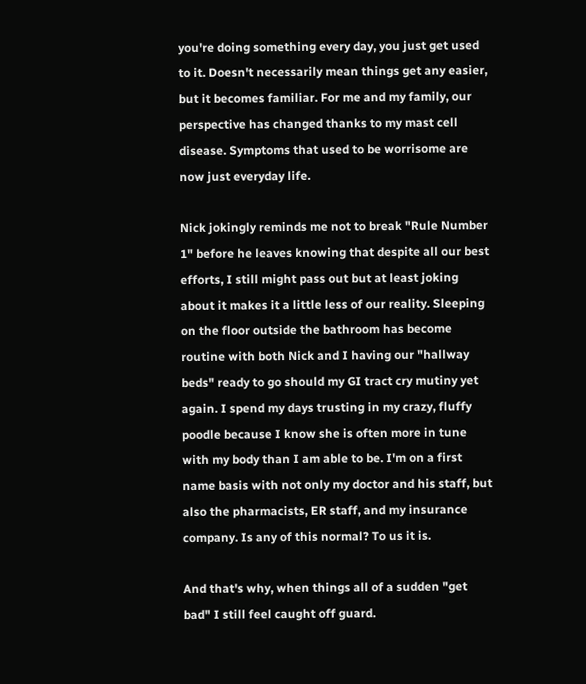you're doing something every day, you just get used to it. Doesn't necessarily mean things get any easier, but it becomes familiar. For me and my family, our perspective has changed thanks to my mast cell disease. Symptoms that used to be worrisome are now just everyday life.

Nick jokingly reminds me not to break "Rule Number 1" before he leaves knowing that despite all our best efforts, I still might pass out but at least joking about it makes it a little less of our reality. Sleeping on the floor outside the bathroom has become routine with both Nick and I having our "hallway beds" ready to go should my GI tract cry mutiny yet again. I spend my days trusting in my crazy, fluffy poodle because I know she is often more in tune with my body than I am able to be. I'm on a first name basis with not only my doctor and his staff, but also the pharmacists, ER staff, and my insurance company. Is any of this normal? To us it is.

And that's why, when things all of a sudden "get bad" I still feel caught off guard.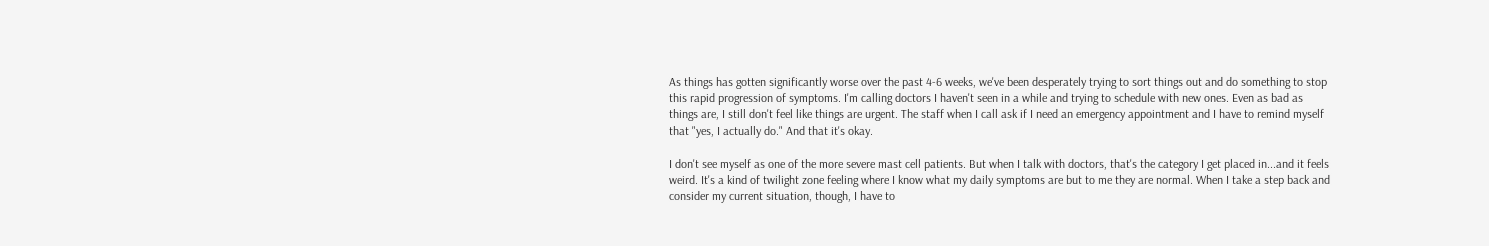As things has gotten significantly worse over the past 4-6 weeks, we've been desperately trying to sort things out and do something to stop this rapid progression of symptoms. I'm calling doctors I haven't seen in a while and trying to schedule with new ones. Even as bad as things are, I still don't feel like things are urgent. The staff when I call ask if I need an emergency appointment and I have to remind myself that "yes, I actually do." And that it's okay.

I don't see myself as one of the more severe mast cell patients. But when I talk with doctors, that's the category I get placed in...and it feels weird. It's a kind of twilight zone feeling where I know what my daily symptoms are but to me they are normal. When I take a step back and consider my current situation, though, I have to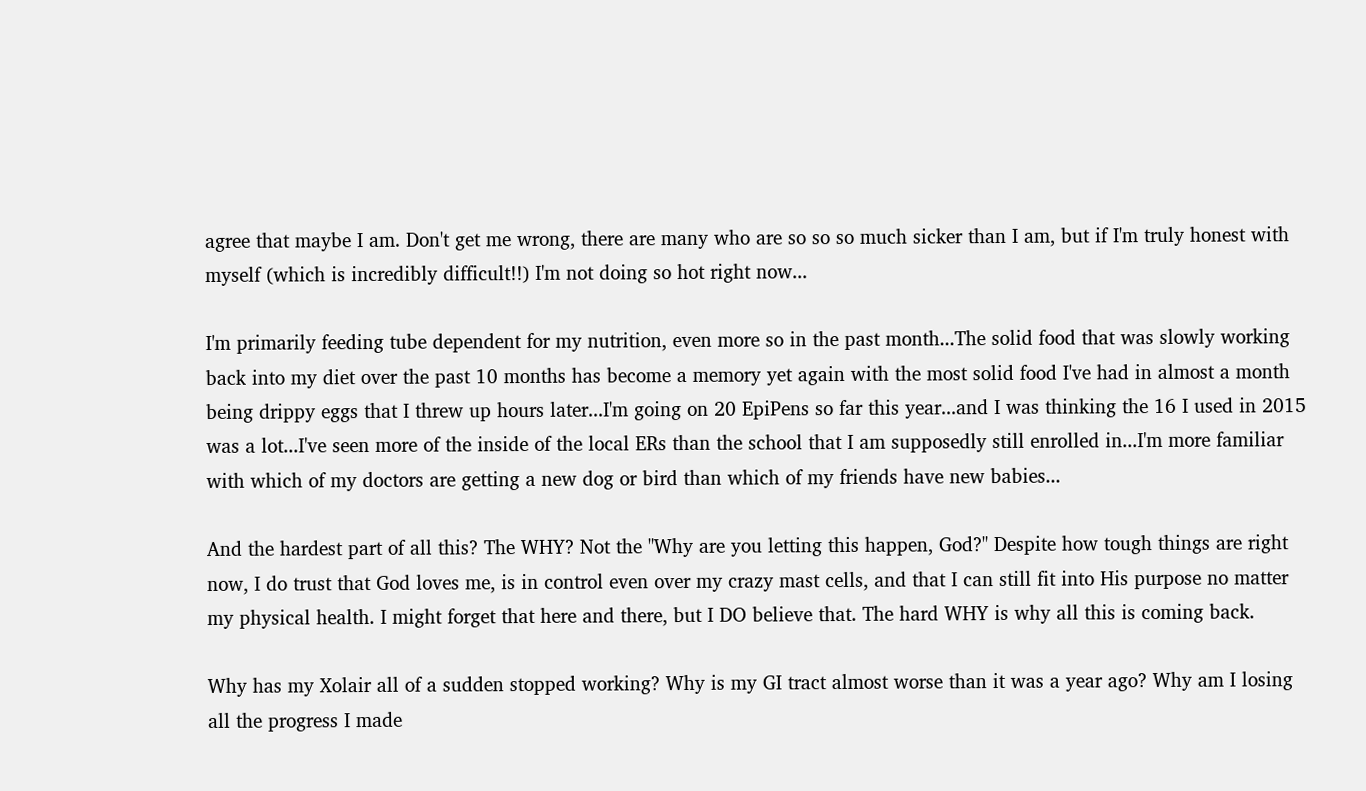agree that maybe I am. Don't get me wrong, there are many who are so so so much sicker than I am, but if I'm truly honest with myself (which is incredibly difficult!!) I'm not doing so hot right now...

I'm primarily feeding tube dependent for my nutrition, even more so in the past month...The solid food that was slowly working back into my diet over the past 10 months has become a memory yet again with the most solid food I've had in almost a month being drippy eggs that I threw up hours later...I'm going on 20 EpiPens so far this year...and I was thinking the 16 I used in 2015 was a lot...I've seen more of the inside of the local ERs than the school that I am supposedly still enrolled in...I'm more familiar with which of my doctors are getting a new dog or bird than which of my friends have new babies...

And the hardest part of all this? The WHY? Not the "Why are you letting this happen, God?" Despite how tough things are right now, I do trust that God loves me, is in control even over my crazy mast cells, and that I can still fit into His purpose no matter my physical health. I might forget that here and there, but I DO believe that. The hard WHY is why all this is coming back.

Why has my Xolair all of a sudden stopped working? Why is my GI tract almost worse than it was a year ago? Why am I losing all the progress I made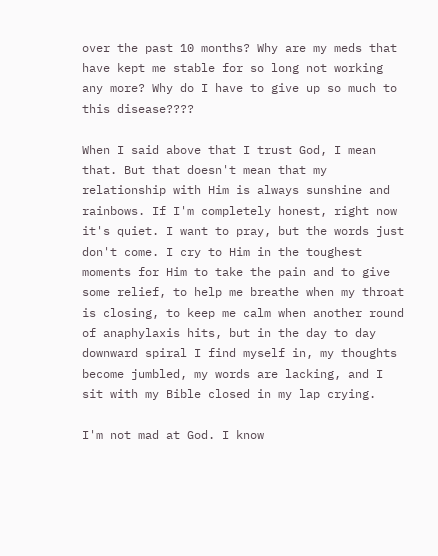over the past 10 months? Why are my meds that have kept me stable for so long not working any more? Why do I have to give up so much to this disease????

When I said above that I trust God, I mean that. But that doesn't mean that my relationship with Him is always sunshine and rainbows. If I'm completely honest, right now it's quiet. I want to pray, but the words just don't come. I cry to Him in the toughest moments for Him to take the pain and to give some relief, to help me breathe when my throat is closing, to keep me calm when another round of anaphylaxis hits, but in the day to day downward spiral I find myself in, my thoughts become jumbled, my words are lacking, and I sit with my Bible closed in my lap crying.

I'm not mad at God. I know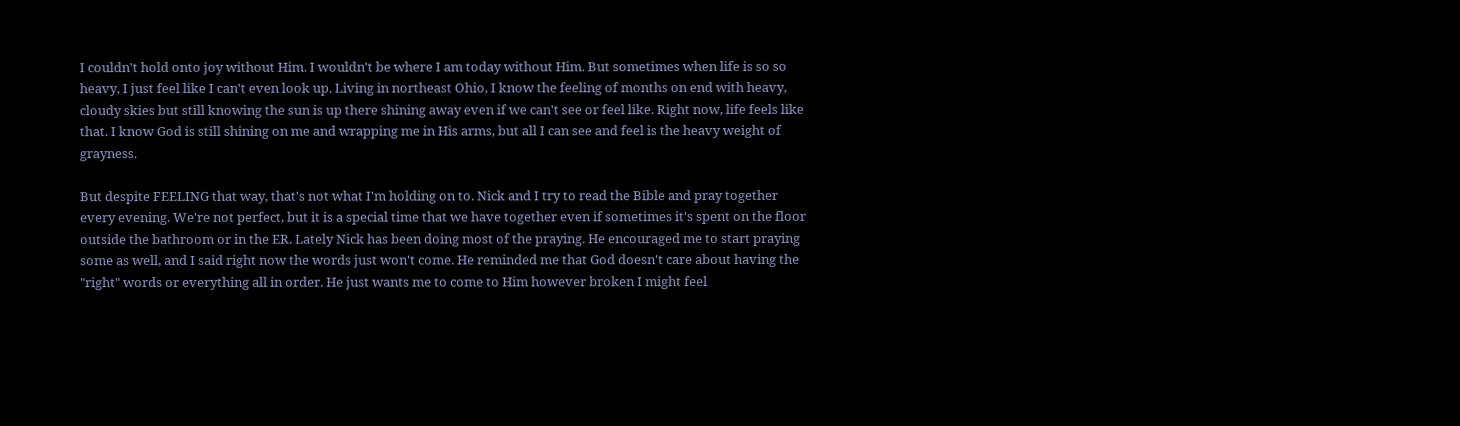I couldn't hold onto joy without Him. I wouldn't be where I am today without Him. But sometimes when life is so so heavy, I just feel like I can't even look up. Living in northeast Ohio, I know the feeling of months on end with heavy, cloudy skies but still knowing the sun is up there shining away even if we can't see or feel like. Right now, life feels like that. I know God is still shining on me and wrapping me in His arms, but all I can see and feel is the heavy weight of grayness.

But despite FEELING that way, that's not what I'm holding on to. Nick and I try to read the Bible and pray together every evening. We're not perfect, but it is a special time that we have together even if sometimes it's spent on the floor outside the bathroom or in the ER. Lately Nick has been doing most of the praying. He encouraged me to start praying some as well, and I said right now the words just won't come. He reminded me that God doesn't care about having the "right" words or everything all in order. He just wants me to come to Him however broken I might feel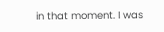in that moment. I was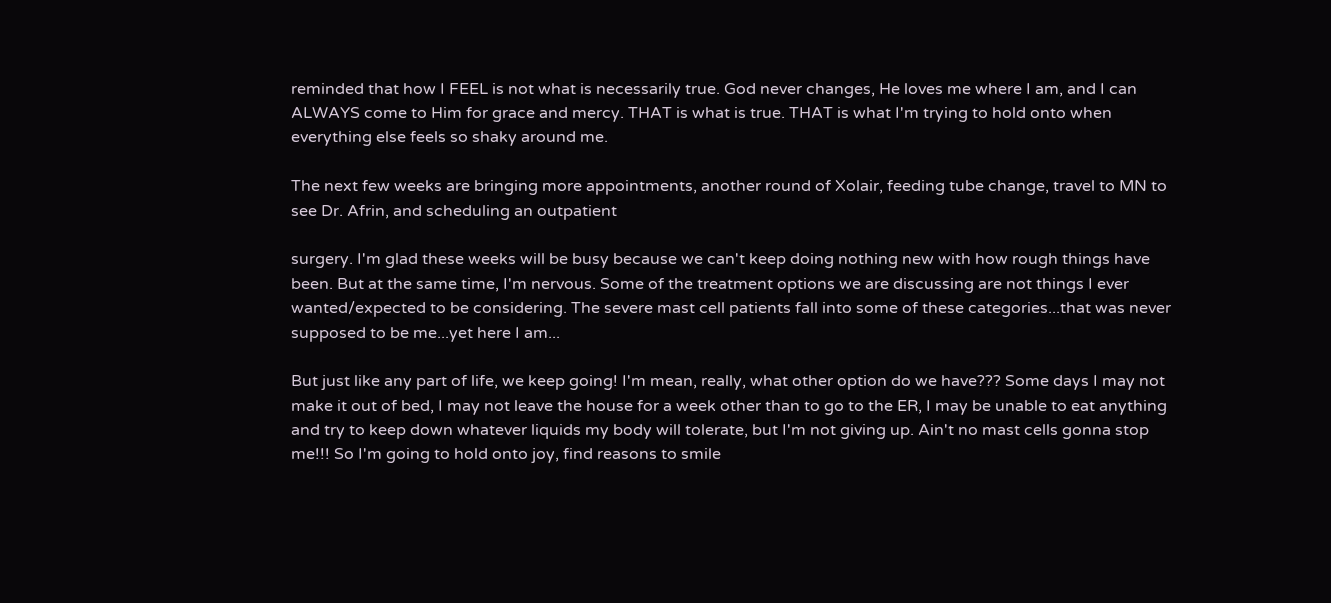reminded that how I FEEL is not what is necessarily true. God never changes, He loves me where I am, and I can ALWAYS come to Him for grace and mercy. THAT is what is true. THAT is what I'm trying to hold onto when everything else feels so shaky around me.

The next few weeks are bringing more appointments, another round of Xolair, feeding tube change, travel to MN to see Dr. Afrin, and scheduling an outpatient

surgery. I'm glad these weeks will be busy because we can't keep doing nothing new with how rough things have been. But at the same time, I'm nervous. Some of the treatment options we are discussing are not things I ever wanted/expected to be considering. The severe mast cell patients fall into some of these categories...that was never supposed to be me...yet here I am...

But just like any part of life, we keep going! I'm mean, really, what other option do we have??? Some days I may not make it out of bed, I may not leave the house for a week other than to go to the ER, I may be unable to eat anything and try to keep down whatever liquids my body will tolerate, but I'm not giving up. Ain't no mast cells gonna stop me!!! So I'm going to hold onto joy, find reasons to smile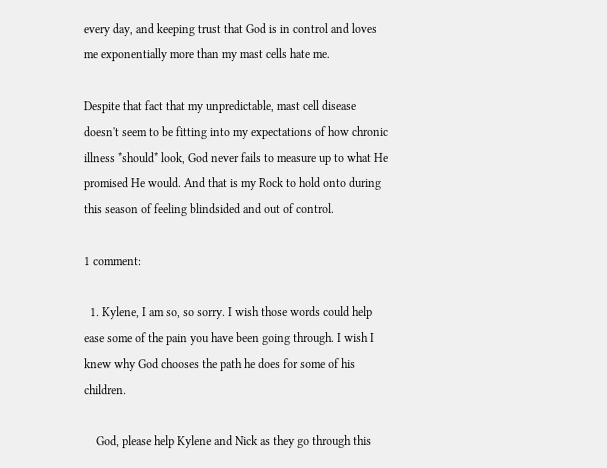every day, and keeping trust that God is in control and loves me exponentially more than my mast cells hate me.

Despite that fact that my unpredictable, mast cell disease doesn't seem to be fitting into my expectations of how chronic illness *should* look, God never fails to measure up to what He promised He would. And that is my Rock to hold onto during this season of feeling blindsided and out of control.

1 comment:

  1. Kylene, I am so, so sorry. I wish those words could help ease some of the pain you have been going through. I wish I knew why God chooses the path he does for some of his children.

    God, please help Kylene and Nick as they go through this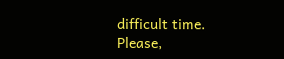difficult time. Please,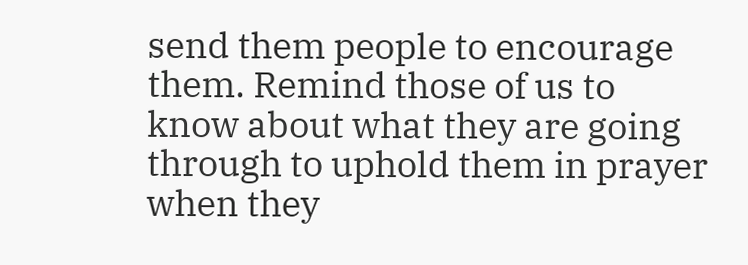send them people to encourage them. Remind those of us to know about what they are going through to uphold them in prayer when they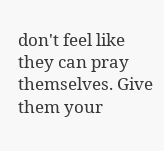don't feel like they can pray themselves. Give them your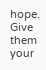hope. Give them your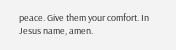peace. Give them your comfort. In Jesus name, amen.